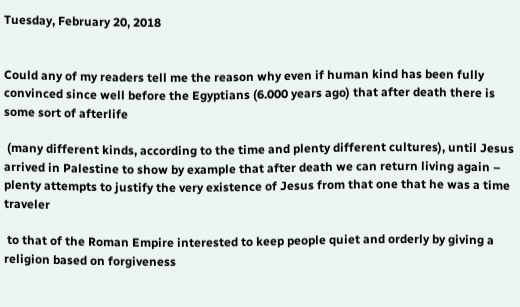Tuesday, February 20, 2018


Could any of my readers tell me the reason why even if human kind has been fully convinced since well before the Egyptians (6.000 years ago) that after death there is some sort of afterlife

 (many different kinds, according to the time and plenty different cultures), until Jesus arrived in Palestine to show by example that after death we can return living again – plenty attempts to justify the very existence of Jesus from that one that he was a time traveler

 to that of the Roman Empire interested to keep people quiet and orderly by giving a religion based on forgiveness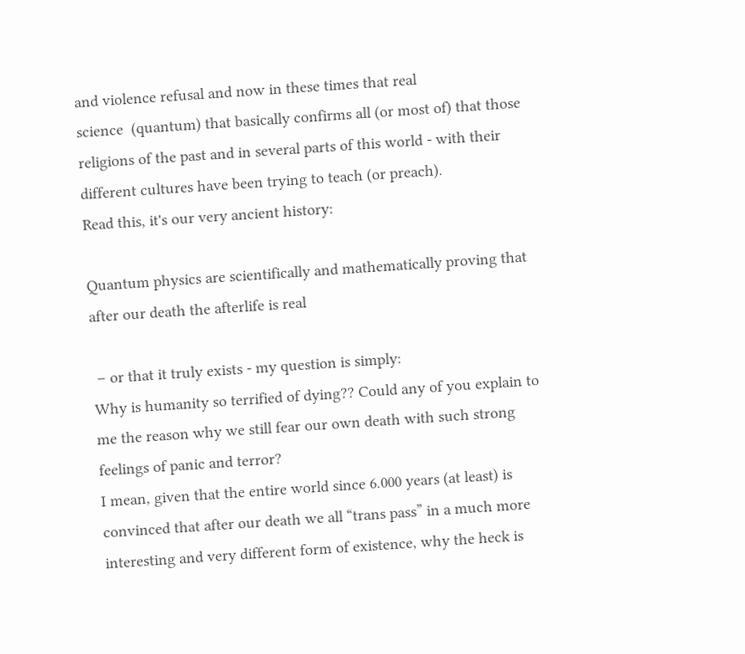and violence refusal and now in these times that real
science  (quantum) that basically confirms all (or most of) that those religions of the past and in several parts of this world - with their different cultures have been trying to teach (or preach).
Read this, it's our very ancient history:

Quantum physics are scientifically and mathematically proving that after our death the afterlife is real

 – or that it truly exists - my question is simply:
Why is humanity so terrified of dying?? Could any of you explain to me the reason why we still fear our own death with such strong feelings of panic and terror?
I mean, given that the entire world since 6.000 years (at least) is convinced that after our death we all “trans pass” in a much more interesting and very different form of existence, why the heck is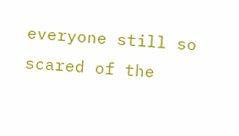everyone still so scared of the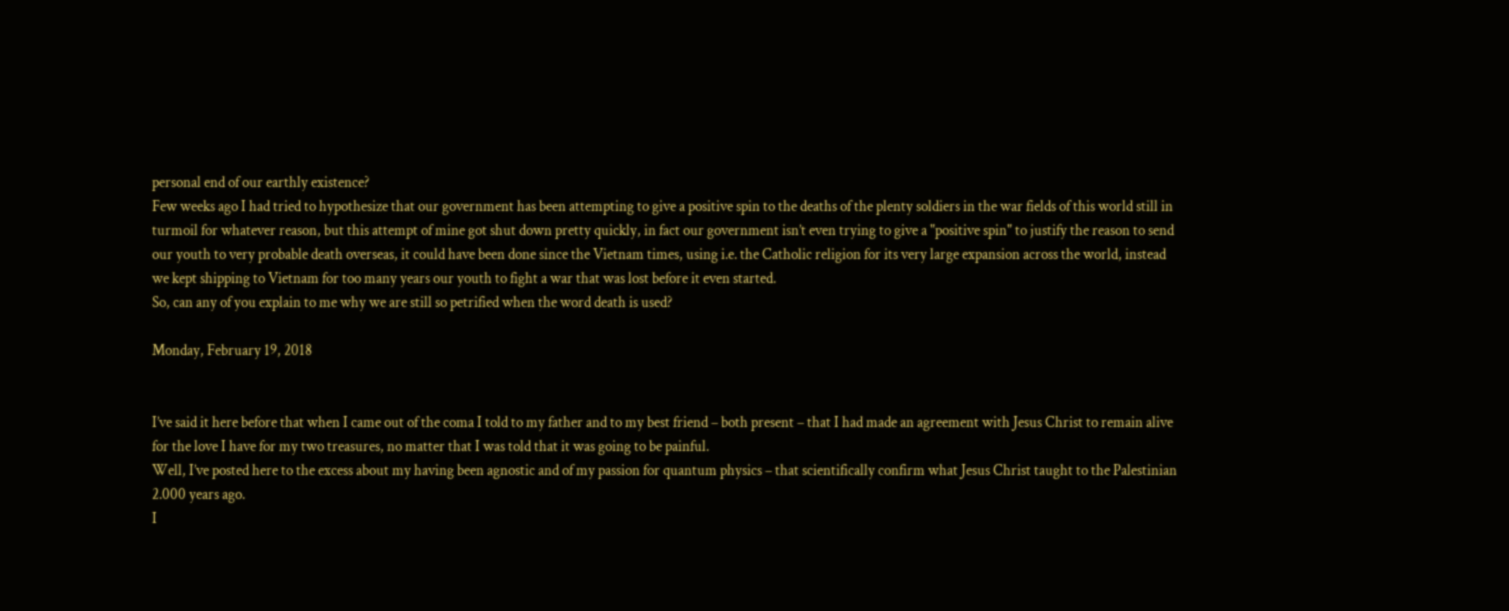personal end of our earthly existence?
Few weeks ago I had tried to hypothesize that our government has been attempting to give a positive spin to the deaths of the plenty soldiers in the war fields of this world still in turmoil for whatever reason, but this attempt of mine got shut down pretty quickly, in fact our government isn’t even trying to give a "positive spin" to justify the reason to send our youth to very probable death overseas, it could have been done since the Vietnam times, using i.e. the Catholic religion for its very large expansion across the world, instead we kept shipping to Vietnam for too many years our youth to fight a war that was lost before it even started.
So, can any of you explain to me why we are still so petrified when the word death is used?

Monday, February 19, 2018


I’ve said it here before that when I came out of the coma I told to my father and to my best friend – both present – that I had made an agreement with Jesus Christ to remain alive for the love I have for my two treasures, no matter that I was told that it was going to be painful.
Well, I’ve posted here to the excess about my having been agnostic and of my passion for quantum physics – that scientifically confirm what Jesus Christ taught to the Palestinian 2.000 years ago.
I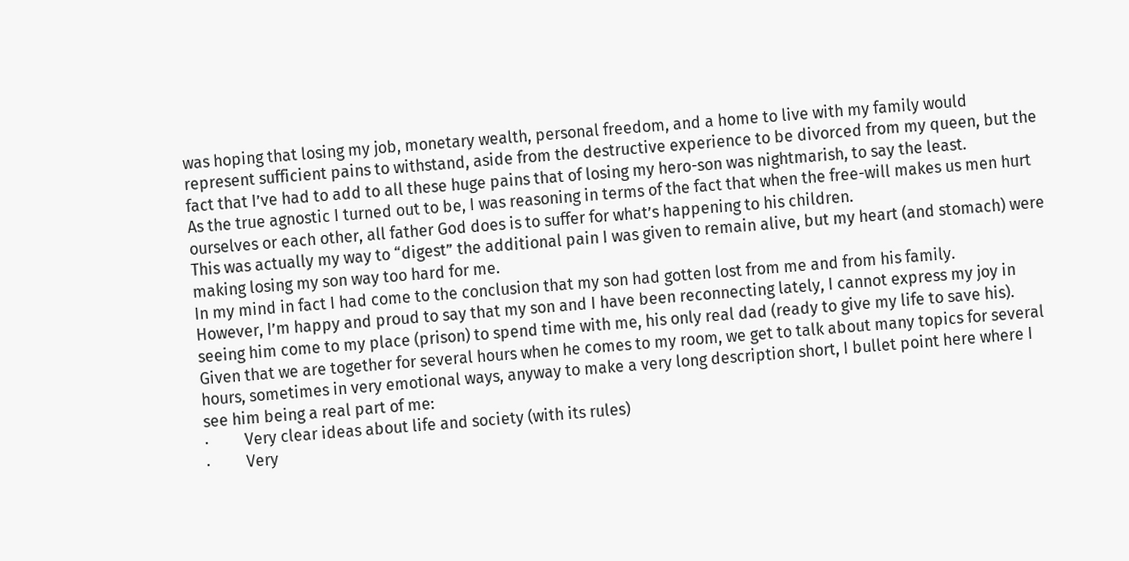was hoping that losing my job, monetary wealth, personal freedom, and a home to live with my family would represent sufficient pains to withstand, aside from the destructive experience to be divorced from my queen, but the fact that I’ve had to add to all these huge pains that of losing my hero-son was nightmarish, to say the least.
As the true agnostic I turned out to be, I was reasoning in terms of the fact that when the free-will makes us men hurt ourselves or each other, all father God does is to suffer for what’s happening to his children.
This was actually my way to “digest” the additional pain I was given to remain alive, but my heart (and stomach) were making losing my son way too hard for me.
In my mind in fact I had come to the conclusion that my son had gotten lost from me and from his family.
However, I’m happy and proud to say that my son and I have been reconnecting lately, I cannot express my joy in seeing him come to my place (prison) to spend time with me, his only real dad (ready to give my life to save his).
Given that we are together for several hours when he comes to my room, we get to talk about many topics for several hours, sometimes in very emotional ways, anyway to make a very long description short, I bullet point here where I see him being a real part of me:
·         Very clear ideas about life and society (with its rules)
·         Very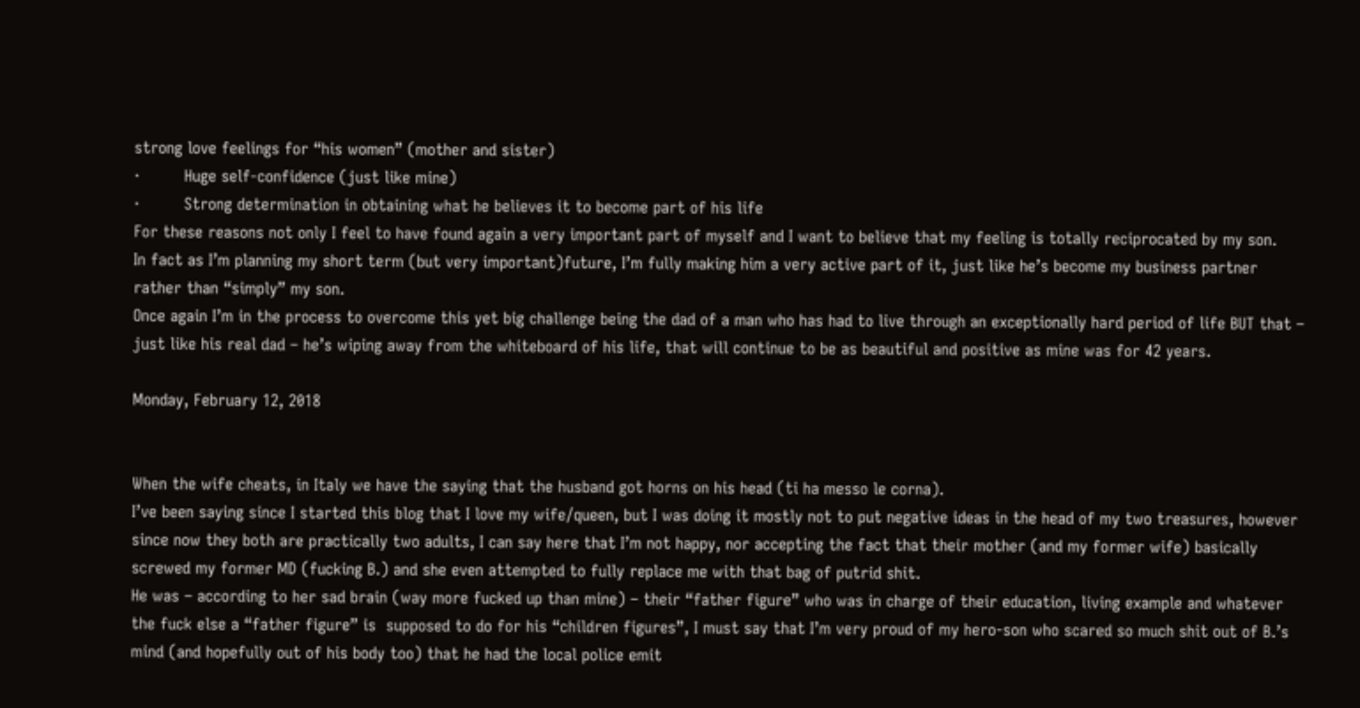strong love feelings for “his women” (mother and sister)
·         Huge self-confidence (just like mine)
·         Strong determination in obtaining what he believes it to become part of his life
For these reasons not only I feel to have found again a very important part of myself and I want to believe that my feeling is totally reciprocated by my son.
In fact as I’m planning my short term (but very important)future, I’m fully making him a very active part of it, just like he’s become my business partner rather than “simply” my son.
Once again I’m in the process to overcome this yet big challenge being the dad of a man who has had to live through an exceptionally hard period of life BUT that – just like his real dad – he’s wiping away from the whiteboard of his life, that will continue to be as beautiful and positive as mine was for 42 years.

Monday, February 12, 2018


When the wife cheats, in Italy we have the saying that the husband got horns on his head (ti ha messo le corna).
I’ve been saying since I started this blog that I love my wife/queen, but I was doing it mostly not to put negative ideas in the head of my two treasures, however since now they both are practically two adults, I can say here that I’m not happy, nor accepting the fact that their mother (and my former wife) basically screwed my former MD (fucking B.) and she even attempted to fully replace me with that bag of putrid shit.
He was – according to her sad brain (way more fucked up than mine) – their “father figure” who was in charge of their education, living example and whatever the fuck else a “father figure” is  supposed to do for his “children figures”, I must say that I’m very proud of my hero-son who scared so much shit out of B.’s mind (and hopefully out of his body too) that he had the local police emit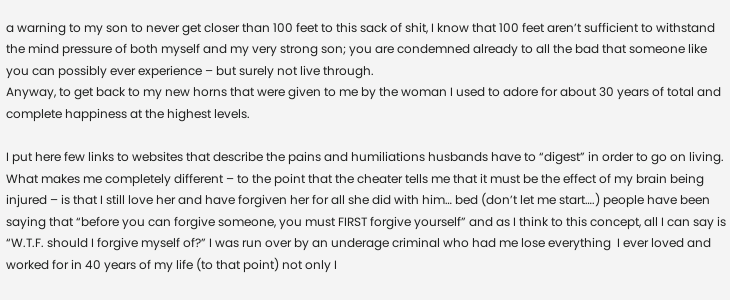a warning to my son to never get closer than 100 feet to this sack of shit, I know that 100 feet aren’t sufficient to withstand the mind pressure of both myself and my very strong son; you are condemned already to all the bad that someone like you can possibly ever experience – but surely not live through.
Anyway, to get back to my new horns that were given to me by the woman I used to adore for about 30 years of total and complete happiness at the highest levels.

I put here few links to websites that describe the pains and humiliations husbands have to “digest” in order to go on living.
What makes me completely different – to the point that the cheater tells me that it must be the effect of my brain being injured – is that I still love her and have forgiven her for all she did with him… bed (don’t let me start….) people have been saying that “before you can forgive someone, you must FIRST forgive yourself” and as I think to this concept, all I can say is “W.T.F. should I forgive myself of?” I was run over by an underage criminal who had me lose everything  I ever loved and worked for in 40 years of my life (to that point) not only I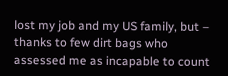lost my job and my US family, but – thanks to few dirt bags who assessed me as incapable to count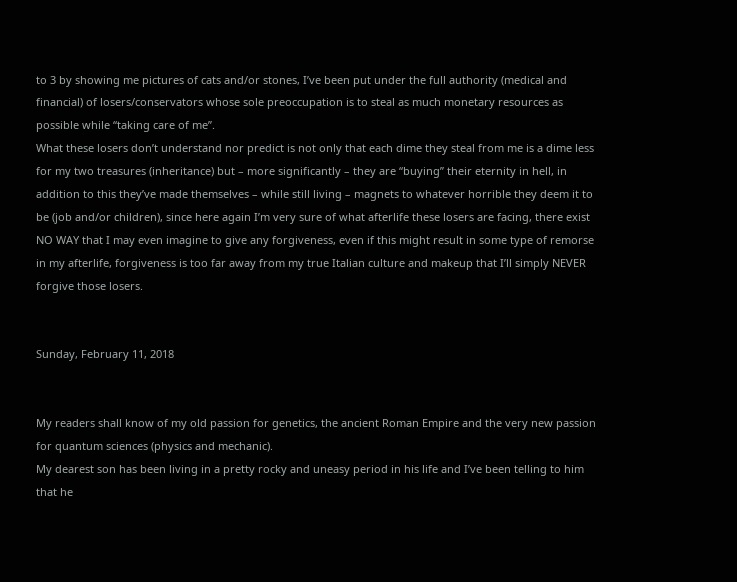to 3 by showing me pictures of cats and/or stones, I’ve been put under the full authority (medical and financial) of losers/conservators whose sole preoccupation is to steal as much monetary resources as possible while “taking care of me”.
What these losers don’t understand nor predict is not only that each dime they steal from me is a dime less for my two treasures (inheritance) but – more significantly – they are “buying” their eternity in hell, in addition to this they’ve made themselves – while still living – magnets to whatever horrible they deem it to be (job and/or children), since here again I’m very sure of what afterlife these losers are facing, there exist NO WAY that I may even imagine to give any forgiveness, even if this might result in some type of remorse in my afterlife, forgiveness is too far away from my true Italian culture and makeup that I’ll simply NEVER  forgive those losers.


Sunday, February 11, 2018


My readers shall know of my old passion for genetics, the ancient Roman Empire and the very new passion for quantum sciences (physics and mechanic).
My dearest son has been living in a pretty rocky and uneasy period in his life and I’ve been telling to him that he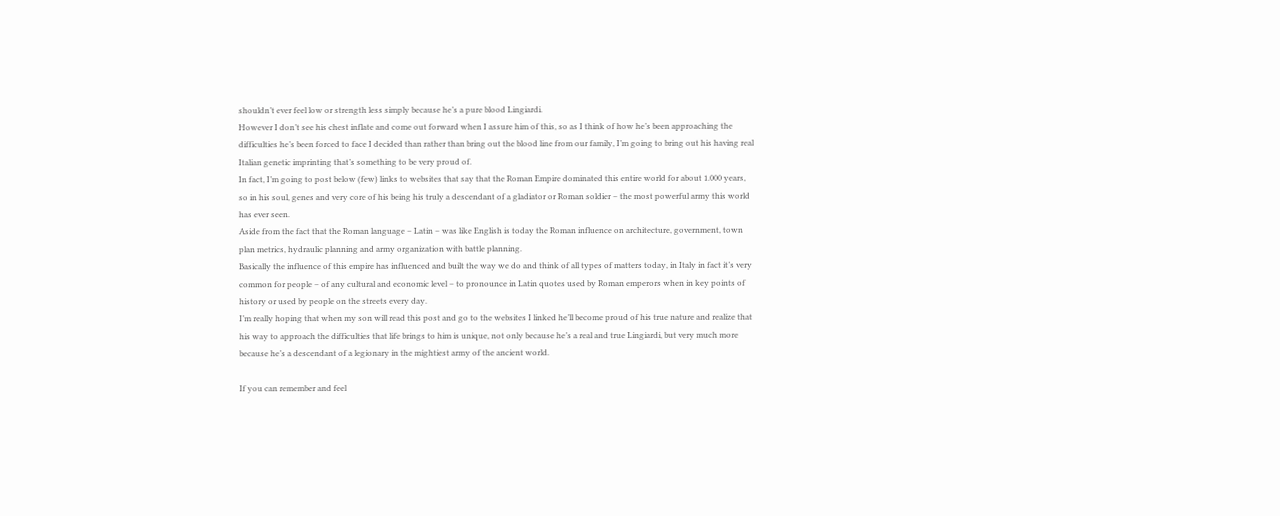shouldn’t ever feel low or strength less simply because he’s a pure blood Lingiardi.
However I don’t see his chest inflate and come out forward when I assure him of this, so as I think of how he’s been approaching the difficulties he’s been forced to face I decided than rather than bring out the blood line from our family, I’m going to bring out his having real Italian genetic imprinting that’s something to be very proud of.
In fact, I’m going to post below (few) links to websites that say that the Roman Empire dominated this entire world for about 1.000 years, so in his soul, genes and very core of his being his truly a descendant of a gladiator or Roman soldier – the most powerful army this world has ever seen.
Aside from the fact that the Roman language – Latin – was like English is today the Roman influence on architecture, government, town plan metrics, hydraulic planning and army organization with battle planning.
Basically the influence of this empire has influenced and built the way we do and think of all types of matters today, in Italy in fact it’s very common for people – of any cultural and economic level – to pronounce in Latin quotes used by Roman emperors when in key points of history or used by people on the streets every day.
I’m really hoping that when my son will read this post and go to the websites I linked he’ll become proud of his true nature and realize that his way to approach the difficulties that life brings to him is unique, not only because he’s a real and true Lingiardi, but very much more because he’s a descendant of a legionary in the mightiest army of the ancient world.

If you can remember and feel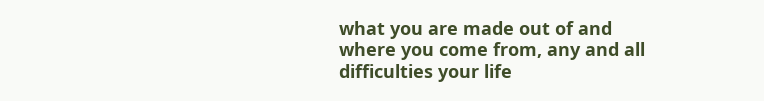what you are made out of and where you come from, any and all difficulties your life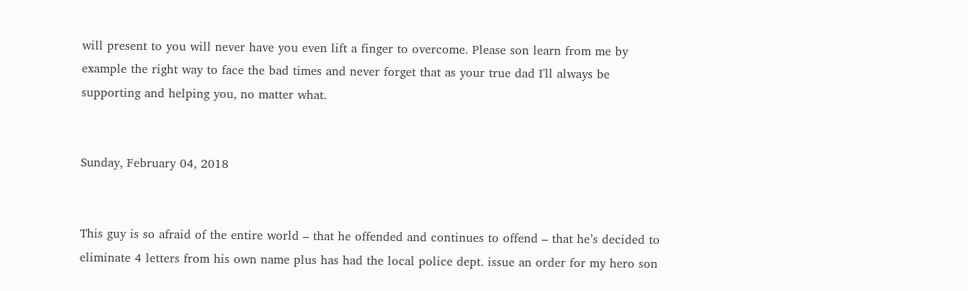will present to you will never have you even lift a finger to overcome. Please son learn from me by example the right way to face the bad times and never forget that as your true dad I'll always be supporting and helping you, no matter what.


Sunday, February 04, 2018


This guy is so afraid of the entire world – that he offended and continues to offend – that he’s decided to eliminate 4 letters from his own name plus has had the local police dept. issue an order for my hero son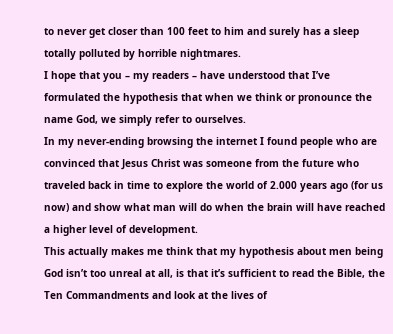to never get closer than 100 feet to him and surely has a sleep totally polluted by horrible nightmares.
I hope that you – my readers – have understood that I’ve formulated the hypothesis that when we think or pronounce the name God, we simply refer to ourselves.
In my never-ending browsing the internet I found people who are convinced that Jesus Christ was someone from the future who traveled back in time to explore the world of 2.000 years ago (for us now) and show what man will do when the brain will have reached a higher level of development.
This actually makes me think that my hypothesis about men being God isn’t too unreal at all, is that it’s sufficient to read the Bible, the Ten Commandments and look at the lives of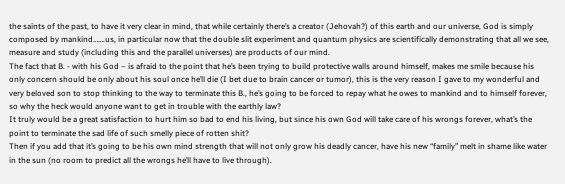the saints of the past, to have it very clear in mind, that while certainly there’s a creator (Jehovah?) of this earth and our universe, God is simply composed by mankind…….us, in particular now that the double slit experiment and quantum physics are scientifically demonstrating that all we see, measure and study (including this and the parallel universes) are products of our mind.
The fact that B. - with his God – is afraid to the point that he’s been trying to build protective walls around himself, makes me smile because his only concern should be only about his soul once he’ll die (I bet due to brain cancer or tumor), this is the very reason I gave to my wonderful and very beloved son to stop thinking to the way to terminate this B., he’s going to be forced to repay what he owes to mankind and to himself forever, so why the heck would anyone want to get in trouble with the earthly law?
It truly would be a great satisfaction to hurt him so bad to end his living, but since his own God will take care of his wrongs forever, what’s the point to terminate the sad life of such smelly piece of rotten shit?
Then if you add that it’s going to be his own mind strength that will not only grow his deadly cancer, have his new “family” melt in shame like water in the sun (no room to predict all the wrongs he’ll have to live through).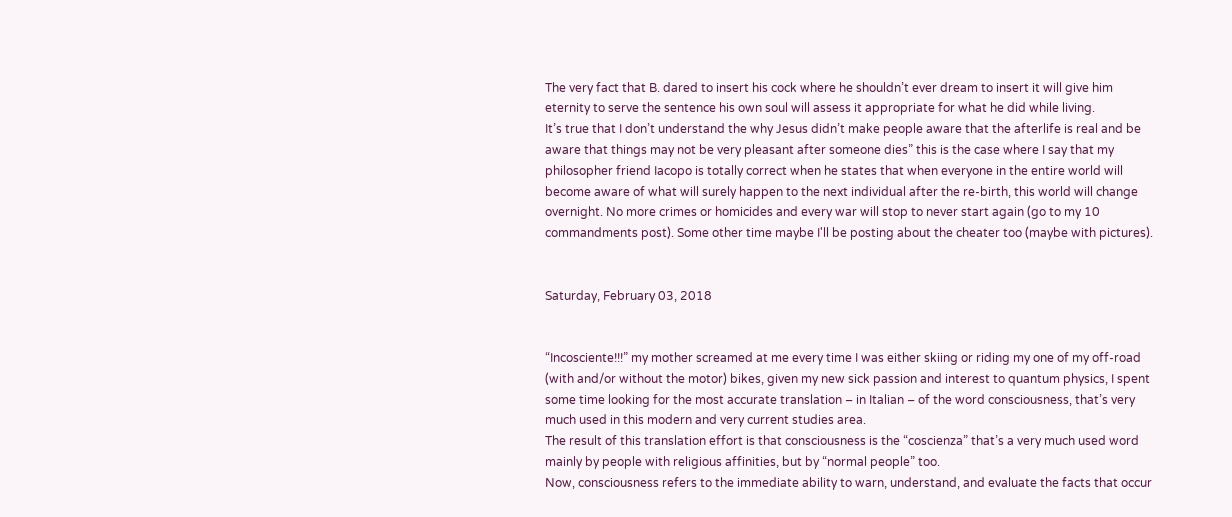The very fact that B. dared to insert his cock where he shouldn’t ever dream to insert it will give him eternity to serve the sentence his own soul will assess it appropriate for what he did while living.
It’s true that I don’t understand the why Jesus didn’t make people aware that the afterlife is real and be aware that things may not be very pleasant after someone dies” this is the case where I say that my philosopher friend Iacopo is totally correct when he states that when everyone in the entire world will become aware of what will surely happen to the next individual after the re-birth, this world will change overnight. No more crimes or homicides and every war will stop to never start again (go to my 10 commandments post). Some other time maybe I'll be posting about the cheater too (maybe with pictures).


Saturday, February 03, 2018


“Incosciente!!!” my mother screamed at me every time I was either skiing or riding my one of my off-road (with and/or without the motor) bikes, given my new sick passion and interest to quantum physics, I spent some time looking for the most accurate translation – in Italian – of the word consciousness, that’s very much used in this modern and very current studies area.
The result of this translation effort is that consciousness is the “coscienza” that’s a very much used word mainly by people with religious affinities, but by “normal people” too.
Now, consciousness refers to the immediate ability to warn, understand, and evaluate the facts that occur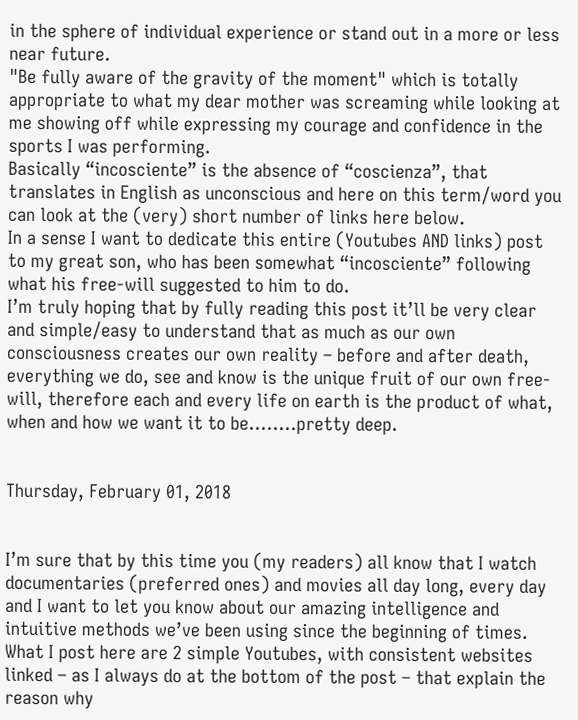in the sphere of individual experience or stand out in a more or less near future.
"Be fully aware of the gravity of the moment" which is totally appropriate to what my dear mother was screaming while looking at me showing off while expressing my courage and confidence in the sports I was performing.
Basically “incosciente” is the absence of “coscienza”, that translates in English as unconscious and here on this term/word you can look at the (very) short number of links here below.
In a sense I want to dedicate this entire (Youtubes AND links) post to my great son, who has been somewhat “incosciente” following what his free-will suggested to him to do.
I’m truly hoping that by fully reading this post it’ll be very clear and simple/easy to understand that as much as our own consciousness creates our own reality – before and after death, everything we do, see and know is the unique fruit of our own free-will, therefore each and every life on earth is the product of what, when and how we want it to be……..pretty deep.


Thursday, February 01, 2018


I’m sure that by this time you (my readers) all know that I watch documentaries (preferred ones) and movies all day long, every day and I want to let you know about our amazing intelligence and intuitive methods we’ve been using since the beginning of times.
What I post here are 2 simple Youtubes, with consistent websites linked – as I always do at the bottom of the post – that explain the reason why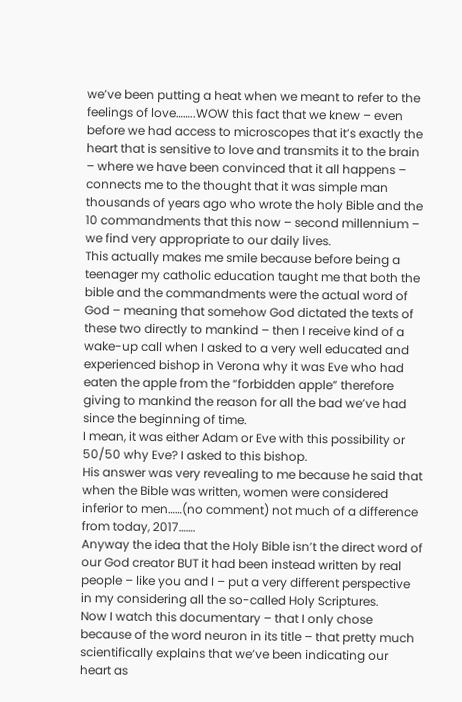we’ve been putting a heat when we meant to refer to the feelings of love……..WOW this fact that we knew – even before we had access to microscopes that it’s exactly the heart that is sensitive to love and transmits it to the brain – where we have been convinced that it all happens – connects me to the thought that it was simple man thousands of years ago who wrote the holy Bible and the 10 commandments that this now – second millennium – we find very appropriate to our daily lives.
This actually makes me smile because before being a teenager my catholic education taught me that both the bible and the commandments were the actual word of God – meaning that somehow God dictated the texts of these two directly to mankind – then I receive kind of a wake-up call when I asked to a very well educated and experienced bishop in Verona why it was Eve who had eaten the apple from the “forbidden apple” therefore giving to mankind the reason for all the bad we’ve had since the beginning of time.
I mean, it was either Adam or Eve with this possibility or 50/50 why Eve? I asked to this bishop.
His answer was very revealing to me because he said that when the Bible was written, women were considered inferior to men……(no comment) not much of a difference from today, 2017…….
Anyway the idea that the Holy Bible isn’t the direct word of our God creator BUT it had been instead written by real people – like you and I – put a very different perspective in my considering all the so-called Holy Scriptures.
Now I watch this documentary – that I only chose because of the word neuron in its title – that pretty much scientifically explains that we’ve been indicating our heart as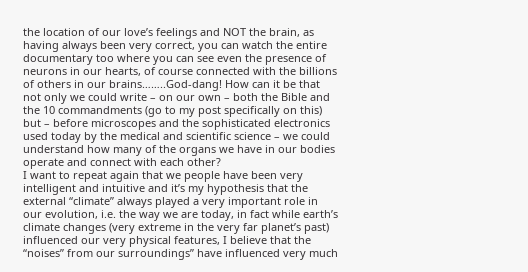the location of our love’s feelings and NOT the brain, as having always been very correct, you can watch the entire documentary too where you can see even the presence of neurons in our hearts, of course connected with the billions of others in our brains……..God-dang! How can it be that not only we could write – on our own – both the Bible and the 10 commandments (go to my post specifically on this) but – before microscopes and the sophisticated electronics used today by the medical and scientific science – we could understand how many of the organs we have in our bodies operate and connect with each other?
I want to repeat again that we people have been very intelligent and intuitive and it’s my hypothesis that the external “climate” always played a very important role in our evolution, i.e. the way we are today, in fact while earth’s climate changes (very extreme in the very far planet’s past) influenced our very physical features, I believe that the “noises” from our surroundings” have influenced very much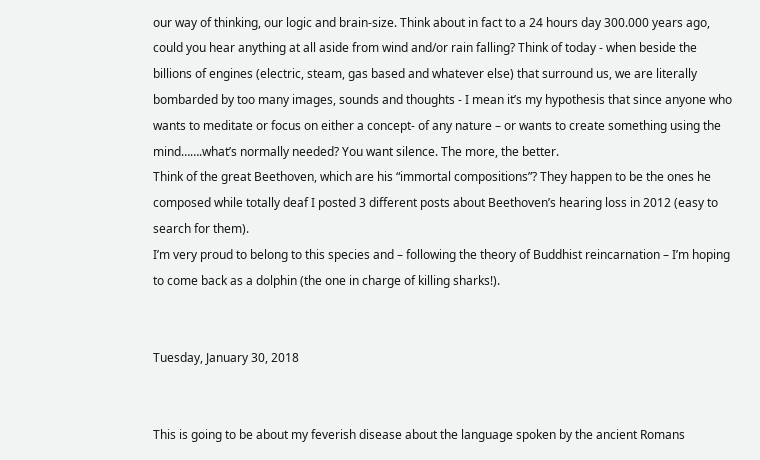our way of thinking, our logic and brain-size. Think about in fact to a 24 hours day 300.000 years ago, could you hear anything at all aside from wind and/or rain falling? Think of today - when beside the billions of engines (electric, steam, gas based and whatever else) that surround us, we are literally bombarded by too many images, sounds and thoughts - I mean it’s my hypothesis that since anyone who wants to meditate or focus on either a concept- of any nature – or wants to create something using the mind…….what’s normally needed? You want silence. The more, the better.
Think of the great Beethoven, which are his “immortal compositions”? They happen to be the ones he composed while totally deaf I posted 3 different posts about Beethoven’s hearing loss in 2012 (easy to search for them).
I’m very proud to belong to this species and – following the theory of Buddhist reincarnation – I’m hoping to come back as a dolphin (the one in charge of killing sharks!).


Tuesday, January 30, 2018


This is going to be about my feverish disease about the language spoken by the ancient Romans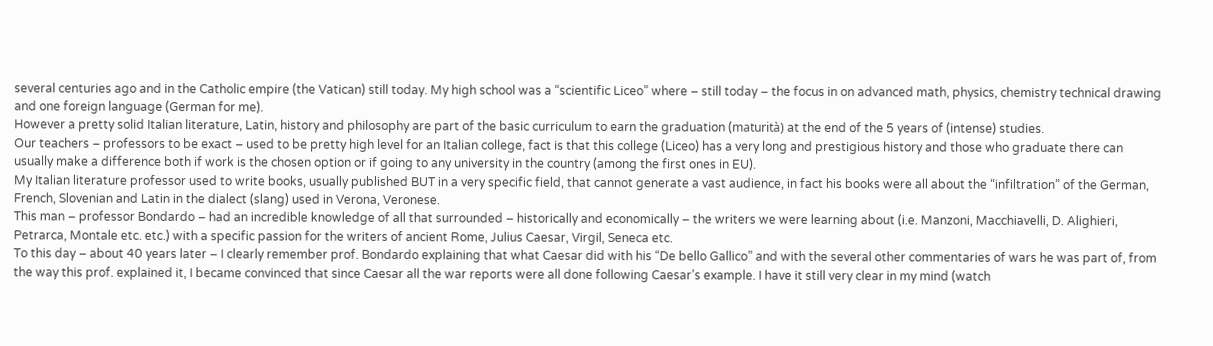several centuries ago and in the Catholic empire (the Vatican) still today. My high school was a “scientific Liceo” where – still today – the focus in on advanced math, physics, chemistry technical drawing and one foreign language (German for me).
However a pretty solid Italian literature, Latin, history and philosophy are part of the basic curriculum to earn the graduation (maturità) at the end of the 5 years of (intense) studies.
Our teachers – professors to be exact – used to be pretty high level for an Italian college, fact is that this college (Liceo) has a very long and prestigious history and those who graduate there can usually make a difference both if work is the chosen option or if going to any university in the country (among the first ones in EU).
My Italian literature professor used to write books, usually published BUT in a very specific field, that cannot generate a vast audience, in fact his books were all about the “infiltration” of the German, French, Slovenian and Latin in the dialect (slang) used in Verona, Veronese.
This man – professor Bondardo – had an incredible knowledge of all that surrounded – historically and economically – the writers we were learning about (i.e. Manzoni, Macchiavelli, D. Alighieri, Petrarca, Montale etc. etc.) with a specific passion for the writers of ancient Rome, Julius Caesar, Virgil, Seneca etc.
To this day – about 40 years later – I clearly remember prof. Bondardo explaining that what Caesar did with his “De bello Gallico” and with the several other commentaries of wars he was part of, from the way this prof. explained it, I became convinced that since Caesar all the war reports were all done following Caesar’s example. I have it still very clear in my mind (watch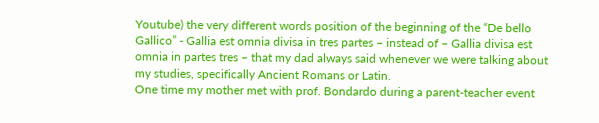Youtube) the very different words position of the beginning of the “De bello Gallico” - Gallia est omnia divisa in tres partes – instead of – Gallia divisa est omnia in partes tres – that my dad always said whenever we were talking about my studies, specifically Ancient Romans or Latin.
One time my mother met with prof. Bondardo during a parent-teacher event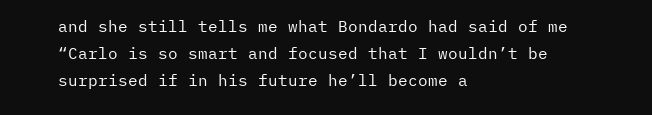and she still tells me what Bondardo had said of me “Carlo is so smart and focused that I wouldn’t be surprised if in his future he’ll become a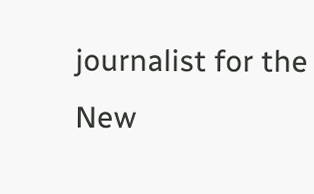journalist for the New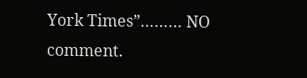York Times”……… NO comment.